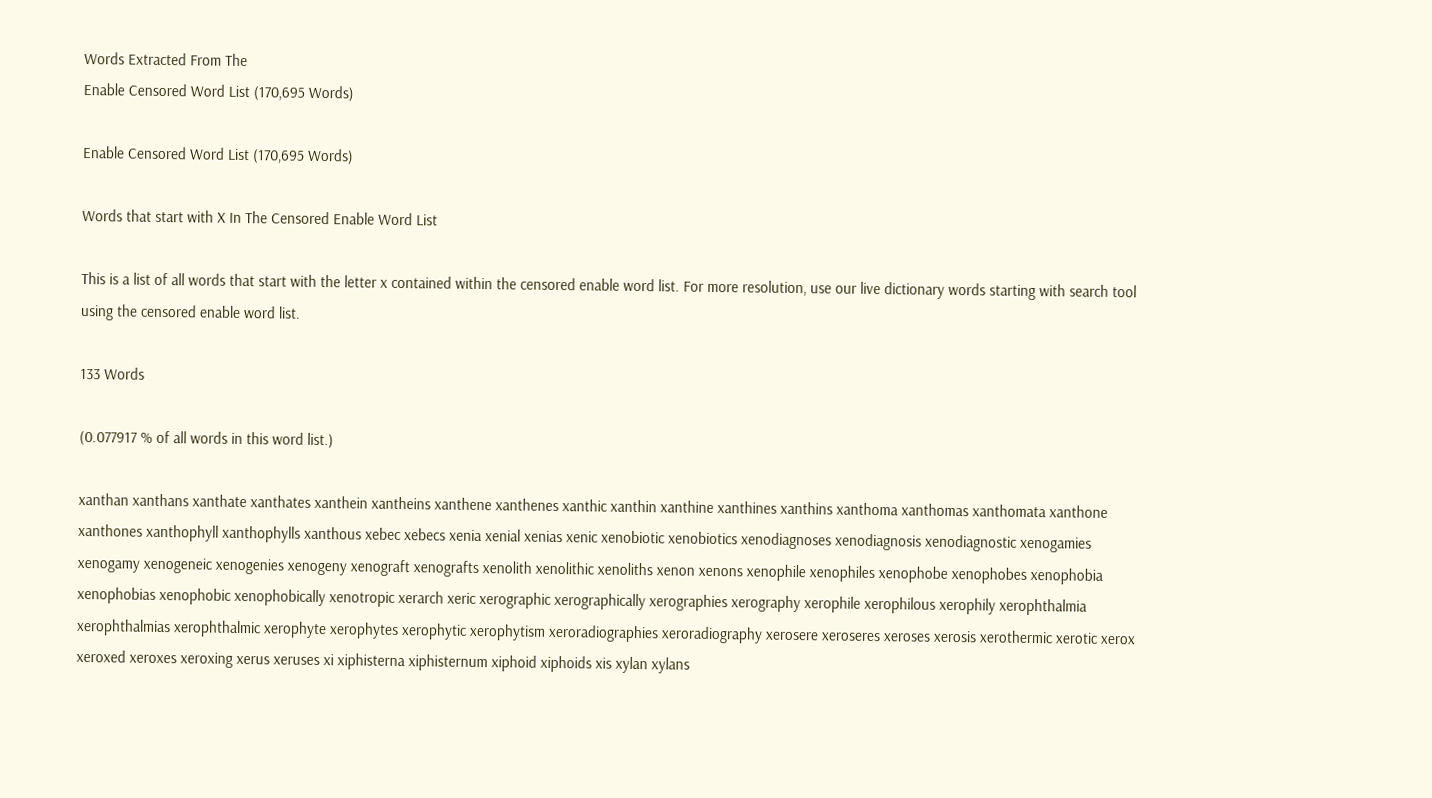Words Extracted From The
Enable Censored Word List (170,695 Words)

Enable Censored Word List (170,695 Words)

Words that start with X In The Censored Enable Word List

This is a list of all words that start with the letter x contained within the censored enable word list. For more resolution, use our live dictionary words starting with search tool using the censored enable word list.

133 Words

(0.077917 % of all words in this word list.)

xanthan xanthans xanthate xanthates xanthein xantheins xanthene xanthenes xanthic xanthin xanthine xanthines xanthins xanthoma xanthomas xanthomata xanthone xanthones xanthophyll xanthophylls xanthous xebec xebecs xenia xenial xenias xenic xenobiotic xenobiotics xenodiagnoses xenodiagnosis xenodiagnostic xenogamies xenogamy xenogeneic xenogenies xenogeny xenograft xenografts xenolith xenolithic xenoliths xenon xenons xenophile xenophiles xenophobe xenophobes xenophobia xenophobias xenophobic xenophobically xenotropic xerarch xeric xerographic xerographically xerographies xerography xerophile xerophilous xerophily xerophthalmia xerophthalmias xerophthalmic xerophyte xerophytes xerophytic xerophytism xeroradiographies xeroradiography xerosere xeroseres xeroses xerosis xerothermic xerotic xerox xeroxed xeroxes xeroxing xerus xeruses xi xiphisterna xiphisternum xiphoid xiphoids xis xylan xylans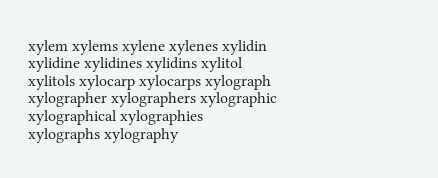xylem xylems xylene xylenes xylidin xylidine xylidines xylidins xylitol xylitols xylocarp xylocarps xylograph xylographer xylographers xylographic xylographical xylographies xylographs xylography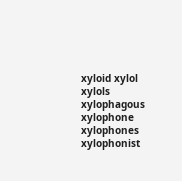xyloid xylol xylols xylophagous xylophone xylophones xylophonist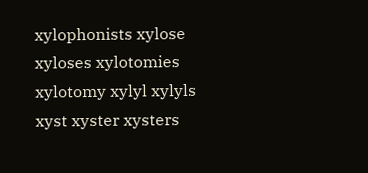xylophonists xylose xyloses xylotomies xylotomy xylyl xylyls xyst xyster xysters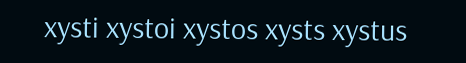xysti xystoi xystos xysts xystus